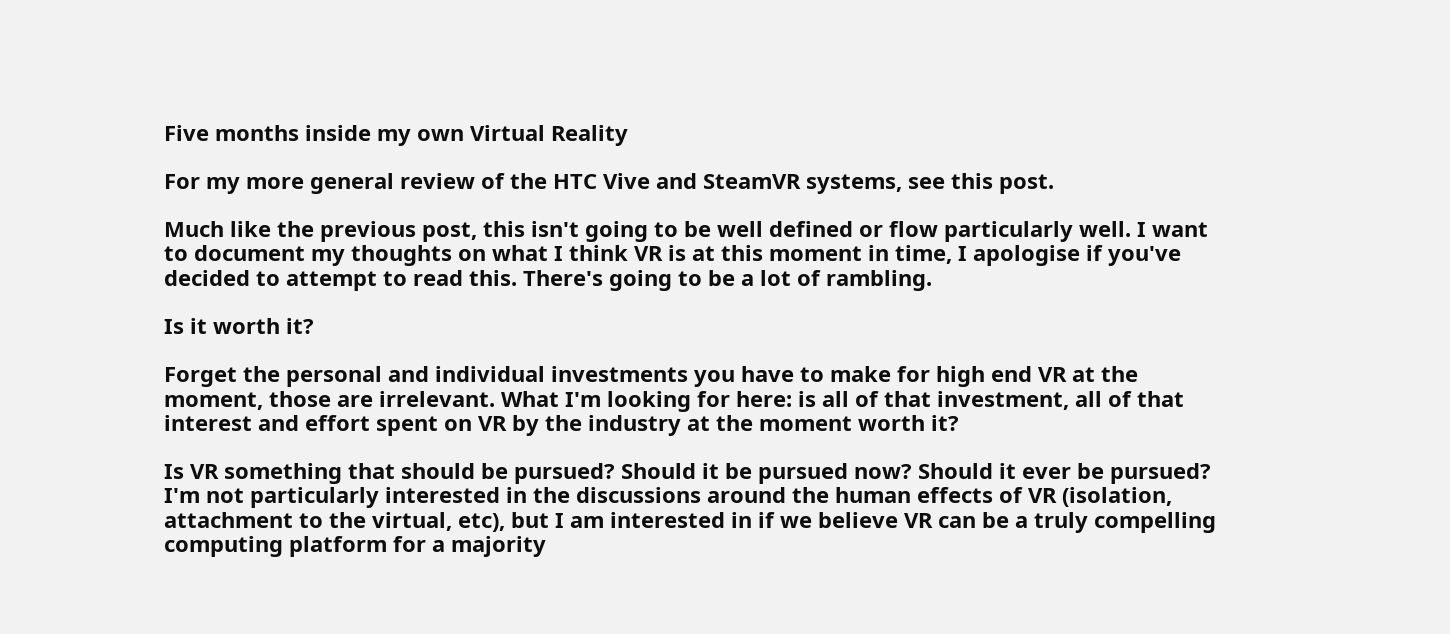Five months inside my own Virtual Reality

For my more general review of the HTC Vive and SteamVR systems, see this post.

Much like the previous post, this isn't going to be well defined or flow particularly well. I want to document my thoughts on what I think VR is at this moment in time, I apologise if you've decided to attempt to read this. There's going to be a lot of rambling.

Is it worth it?

Forget the personal and individual investments you have to make for high end VR at the moment, those are irrelevant. What I'm looking for here: is all of that investment, all of that interest and effort spent on VR by the industry at the moment worth it?

Is VR something that should be pursued? Should it be pursued now? Should it ever be pursued? I'm not particularly interested in the discussions around the human effects of VR (isolation, attachment to the virtual, etc), but I am interested in if we believe VR can be a truly compelling computing platform for a majority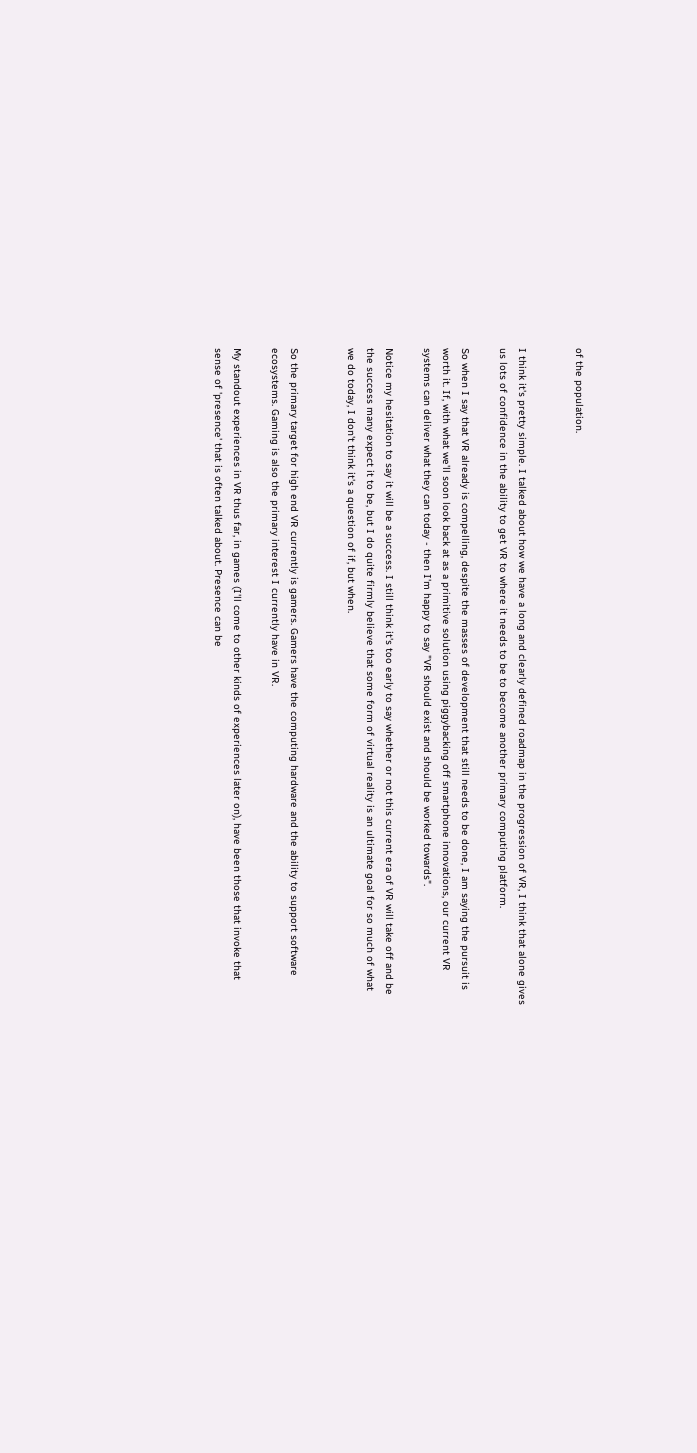of the population.


I think it's pretty simple. I talked about how we have a long and clearly defined roadmap in the progression of VR, I think that alone gives us lots of confidence in the ability to get VR to where it needs to be to become another primary computing platform.

So when I say that VR already is compelling, despite the masses of development that still needs to be done, I am saying the pursuit is worth it. If, with what we'll soon look back at as a primitive solution using piggybacking off smartphone innovations, our current VR systems can deliver what they can today - then I'm happy to say "VR should exist and should be worked towards".

Notice my hesitation to say it will be a success. I still think it's too early to say whether or not this current era of VR will take off and be the success many expect it to be, but I do quite firmly believe that some form of virtual reality is an ultimate goal for so much of what we do today, I don't think it's a question of if, but when.


So the primary target for high end VR currently is gamers. Gamers have the computing hardware and the ability to support software ecosystems. Gaming is also the primary interest I currently have in VR.

My standout experiences in VR thus far, in games (I'll come to other kinds of experiences later on), have been those that invoke that sense of 'presence' that is often talked about. Presence can be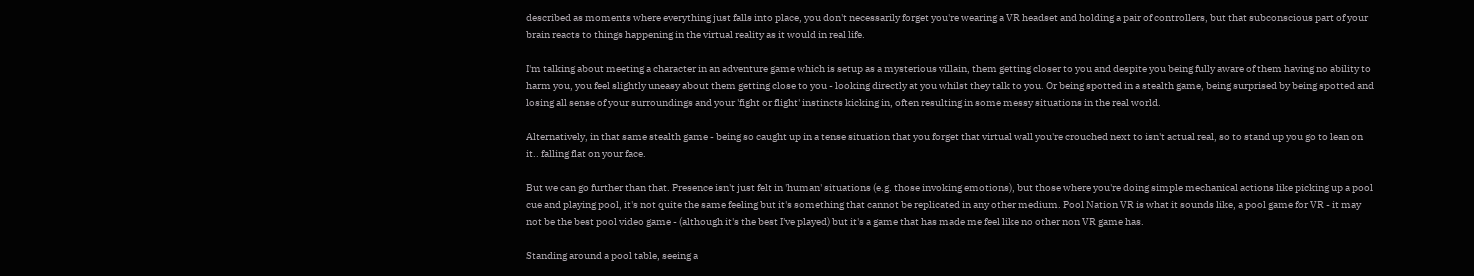described as moments where everything just falls into place, you don't necessarily forget you're wearing a VR headset and holding a pair of controllers, but that subconscious part of your brain reacts to things happening in the virtual reality as it would in real life.

I'm talking about meeting a character in an adventure game which is setup as a mysterious villain, them getting closer to you and despite you being fully aware of them having no ability to harm you, you feel slightly uneasy about them getting close to you - looking directly at you whilst they talk to you. Or being spotted in a stealth game, being surprised by being spotted and losing all sense of your surroundings and your 'fight or flight' instincts kicking in, often resulting in some messy situations in the real world.

Alternatively, in that same stealth game - being so caught up in a tense situation that you forget that virtual wall you're crouched next to isn't actual real, so to stand up you go to lean on it.. falling flat on your face.

But we can go further than that. Presence isn't just felt in 'human' situations (e.g. those invoking emotions), but those where you're doing simple mechanical actions like picking up a pool cue and playing pool, it's not quite the same feeling but it's something that cannot be replicated in any other medium. Pool Nation VR is what it sounds like, a pool game for VR - it may not be the best pool video game - (although it's the best I've played) but it's a game that has made me feel like no other non VR game has.

Standing around a pool table, seeing a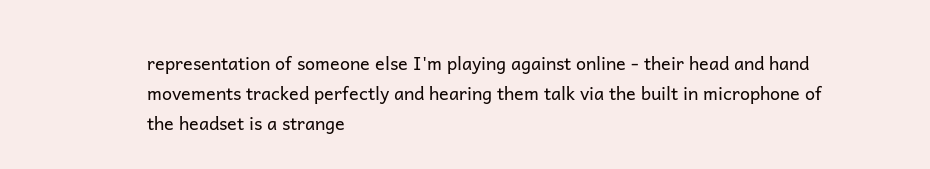representation of someone else I'm playing against online - their head and hand movements tracked perfectly and hearing them talk via the built in microphone of the headset is a strange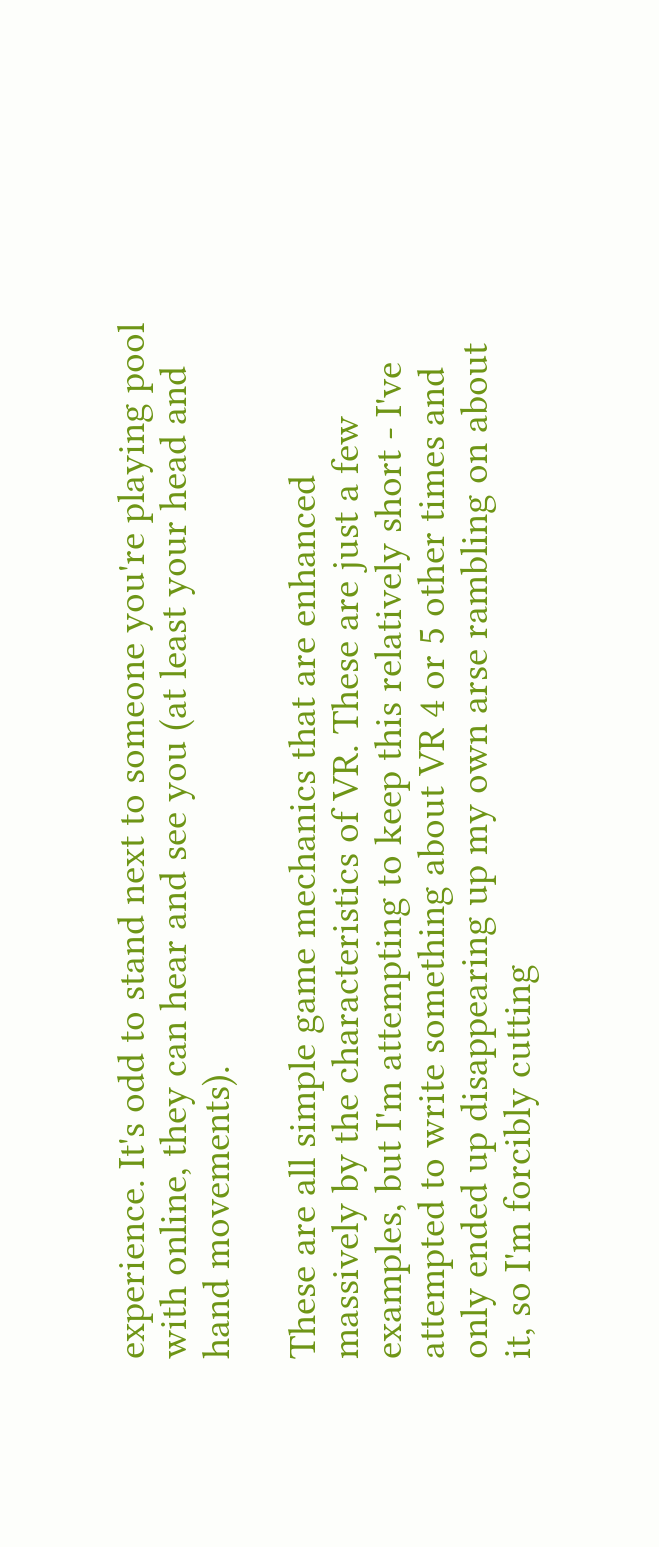experience. It's odd to stand next to someone you're playing pool with online, they can hear and see you (at least your head and hand movements).

These are all simple game mechanics that are enhanced massively by the characteristics of VR. These are just a few examples, but I'm attempting to keep this relatively short - I've attempted to write something about VR 4 or 5 other times and only ended up disappearing up my own arse rambling on about it, so I'm forcibly cutting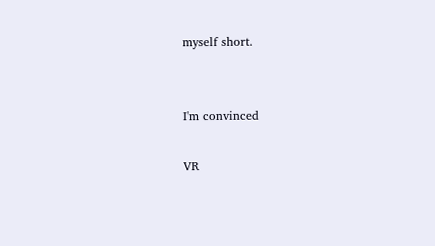myself short.


I'm convinced

VR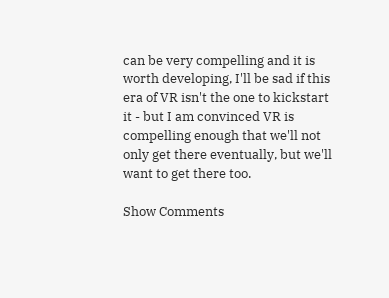can be very compelling and it is worth developing, I'll be sad if this era of VR isn't the one to kickstart it - but I am convinced VR is compelling enough that we'll not only get there eventually, but we'll want to get there too.

Show Comments